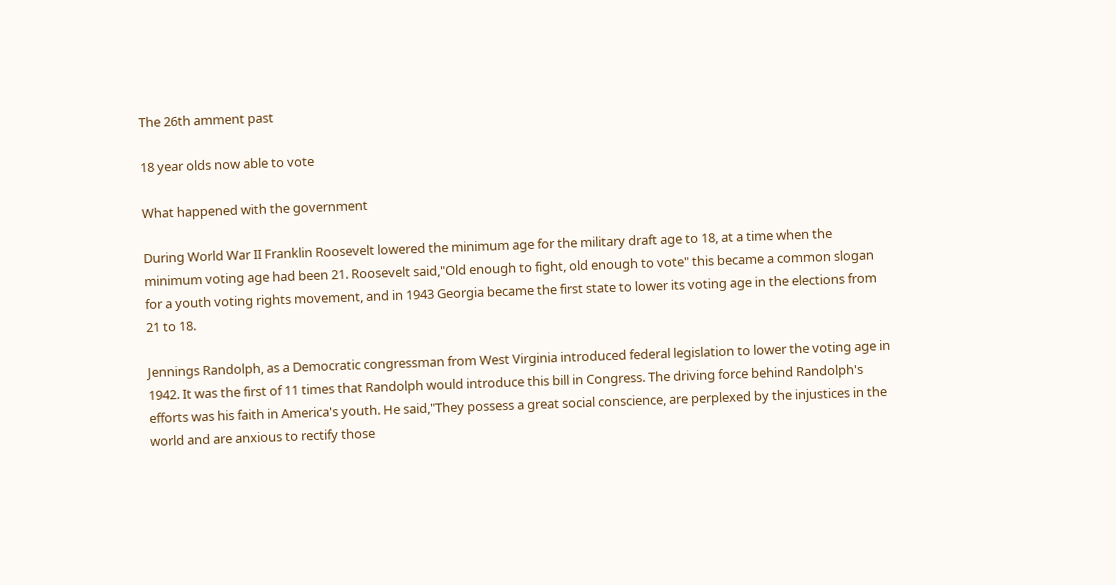The 26th amment past

18 year olds now able to vote

What happened with the government

During World War II Franklin Roosevelt lowered the minimum age for the military draft age to 18, at a time when the minimum voting age had been 21. Roosevelt said,"Old enough to fight, old enough to vote" this became a common slogan for a youth voting rights movement, and in 1943 Georgia became the first state to lower its voting age in the elections from 21 to 18.

Jennings Randolph, as a Democratic congressman from West Virginia introduced federal legislation to lower the voting age in 1942. It was the first of 11 times that Randolph would introduce this bill in Congress. The driving force behind Randolph's efforts was his faith in America's youth. He said,"They possess a great social conscience, are perplexed by the injustices in the world and are anxious to rectify those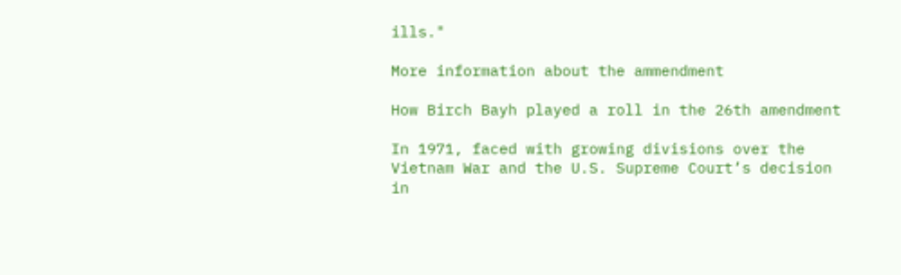ills."

More information about the ammendment

How Birch Bayh played a roll in the 26th amendment

In 1971, faced with growing divisions over the Vietnam War and the U.S. Supreme Court’s decision in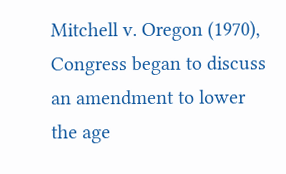Mitchell v. Oregon (1970), Congress began to discuss an amendment to lower the age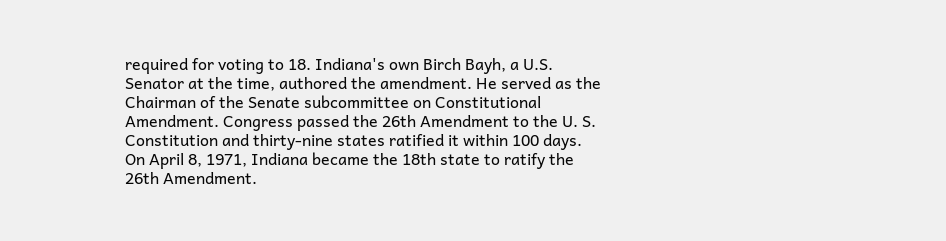required for voting to 18. Indiana's own Birch Bayh, a U.S. Senator at the time, authored the amendment. He served as the Chairman of the Senate subcommittee on Constitutional Amendment. Congress passed the 26th Amendment to the U. S. Constitution and thirty-nine states ratified it within 100 days. On April 8, 1971, Indiana became the 18th state to ratify the 26th Amendment.